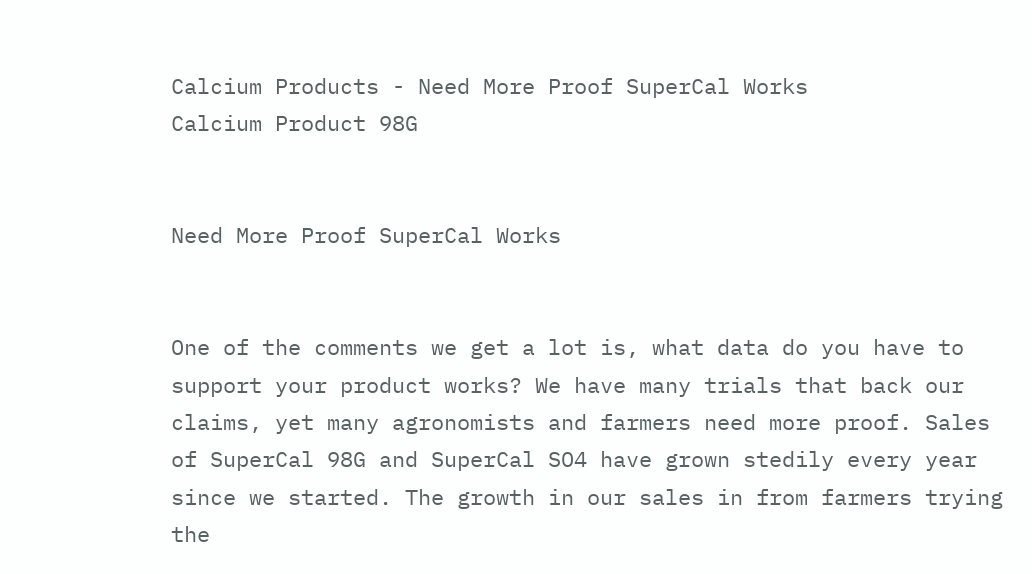Calcium Products - Need More Proof SuperCal Works
Calcium Product 98G


Need More Proof SuperCal Works


One of the comments we get a lot is, what data do you have to support your product works? We have many trials that back our claims, yet many agronomists and farmers need more proof. Sales of SuperCal 98G and SuperCal SO4 have grown stedily every year since we started. The growth in our sales in from farmers trying the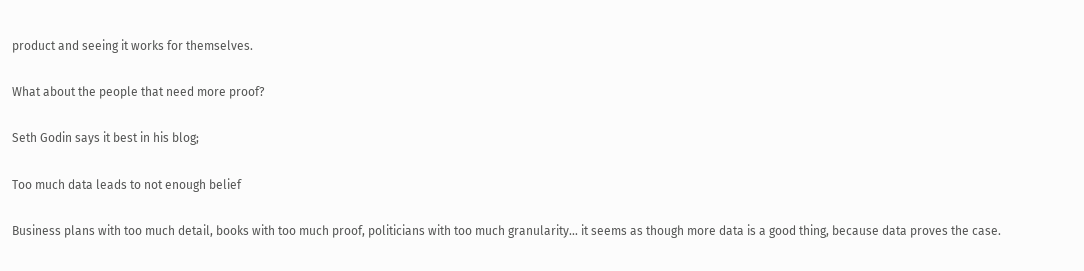product and seeing it works for themselves.

What about the people that need more proof?

Seth Godin says it best in his blog;

Too much data leads to not enough belief

Business plans with too much detail, books with too much proof, politicians with too much granularity... it seems as though more data is a good thing, because data proves the case.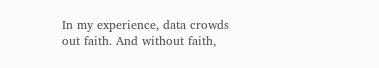In my experience, data crowds out faith. And without faith,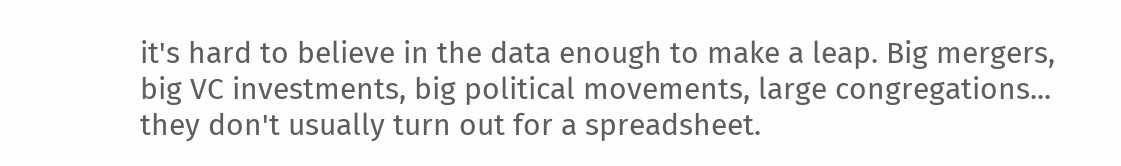it's hard to believe in the data enough to make a leap. Big mergers, big VC investments, big political movements, large congregations... they don't usually turn out for a spreadsheet.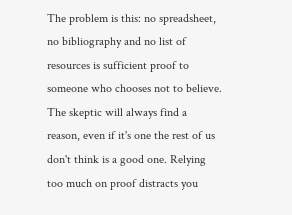The problem is this: no spreadsheet, no bibliography and no list of resources is sufficient proof to someone who chooses not to believe. The skeptic will always find a reason, even if it's one the rest of us don't think is a good one. Relying too much on proof distracts you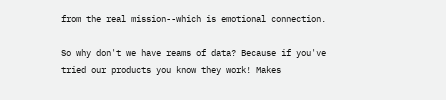from the real mission--which is emotional connection.

So why don't we have reams of data? Because if you've tried our products you know they work! Makes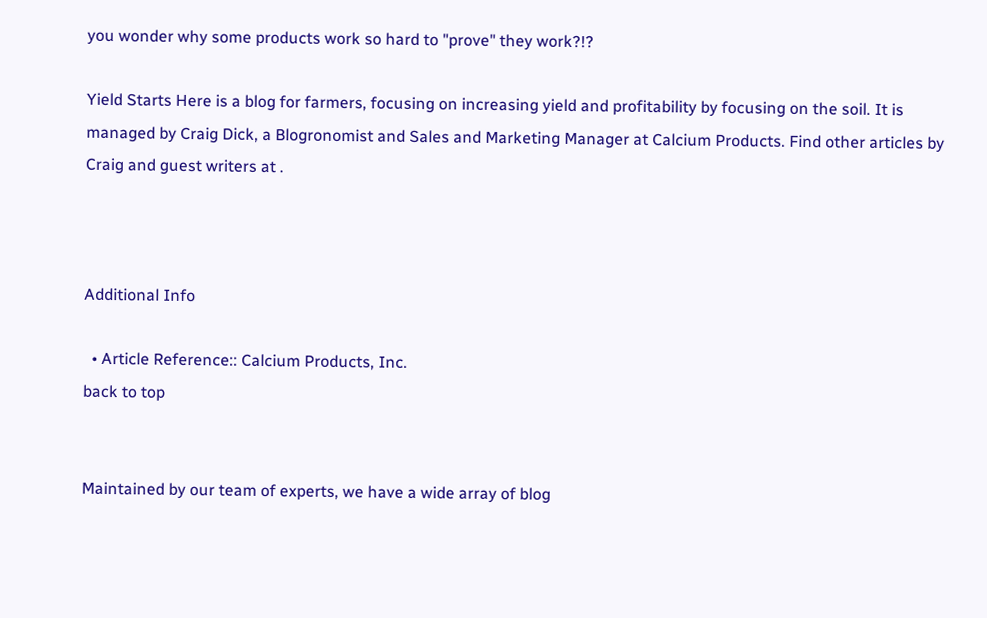you wonder why some products work so hard to "prove" they work?!?

Yield Starts Here is a blog for farmers, focusing on increasing yield and profitability by focusing on the soil. It is managed by Craig Dick, a Blogronomist and Sales and Marketing Manager at Calcium Products. Find other articles by Craig and guest writers at .



Additional Info

  • Article Reference:: Calcium Products, Inc.
back to top


Maintained by our team of experts, we have a wide array of blog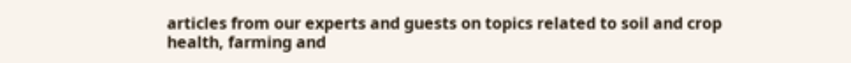articles from our experts and guests on topics related to soil and crop health, farming and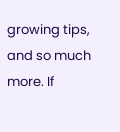growing tips, and so much more. If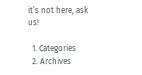it’s not here, ask us!

  1. Categories
  2. Archives